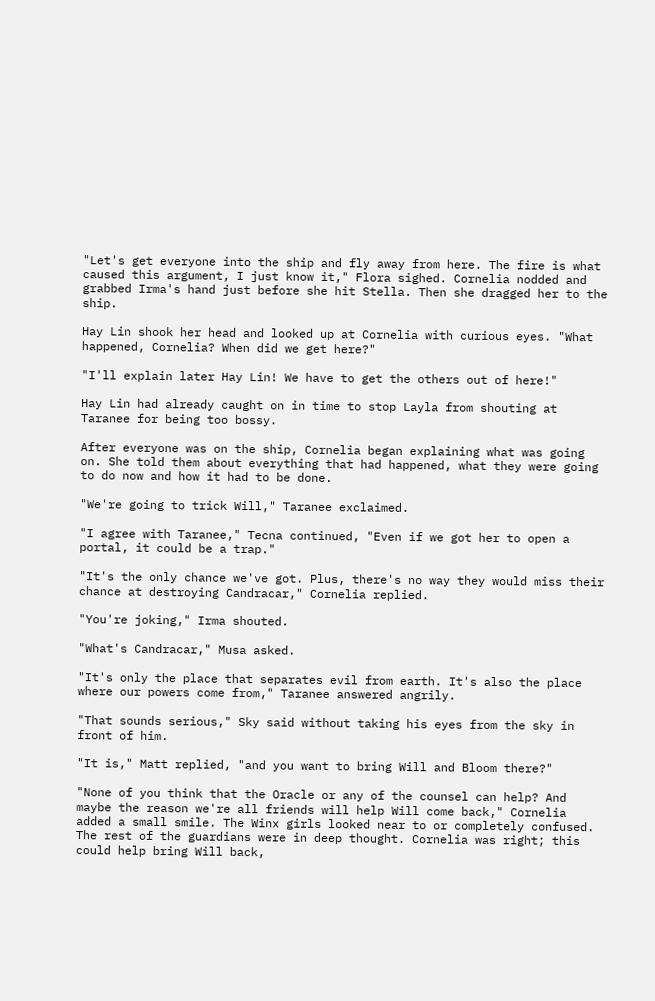"Let's get everyone into the ship and fly away from here. The fire is what caused this argument, I just know it," Flora sighed. Cornelia nodded and grabbed Irma's hand just before she hit Stella. Then she dragged her to the ship.

Hay Lin shook her head and looked up at Cornelia with curious eyes. "What happened, Cornelia? When did we get here?"

"I'll explain later Hay Lin! We have to get the others out of here!"

Hay Lin had already caught on in time to stop Layla from shouting at Taranee for being too bossy.

After everyone was on the ship, Cornelia began explaining what was going on. She told them about everything that had happened, what they were going to do now and how it had to be done.

"We're going to trick Will," Taranee exclaimed.

"I agree with Taranee," Tecna continued, "Even if we got her to open a portal, it could be a trap."

"It's the only chance we've got. Plus, there's no way they would miss their chance at destroying Candracar," Cornelia replied.

"You're joking," Irma shouted.

"What's Candracar," Musa asked.

"It's only the place that separates evil from earth. It's also the place where our powers come from," Taranee answered angrily.

"That sounds serious," Sky said without taking his eyes from the sky in front of him.

"It is," Matt replied, "and you want to bring Will and Bloom there?"

"None of you think that the Oracle or any of the counsel can help? And maybe the reason we're all friends will help Will come back," Cornelia added a small smile. The Winx girls looked near to or completely confused. The rest of the guardians were in deep thought. Cornelia was right; this could help bring Will back,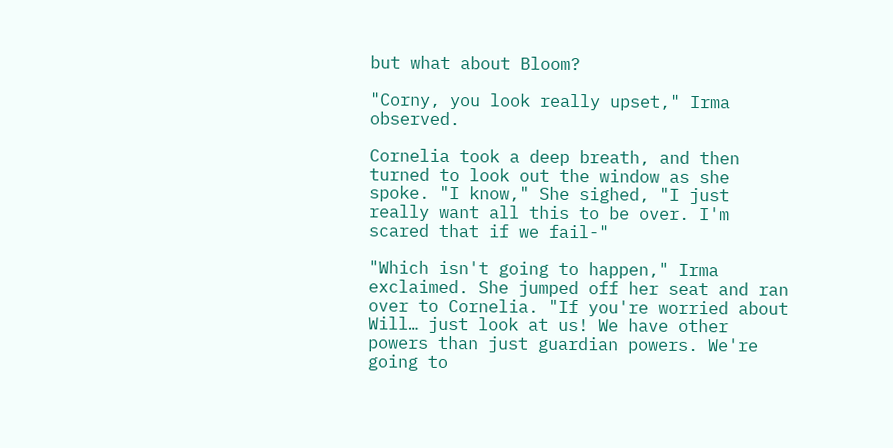but what about Bloom?

"Corny, you look really upset," Irma observed.

Cornelia took a deep breath, and then turned to look out the window as she spoke. "I know," She sighed, "I just really want all this to be over. I'm scared that if we fail-"

"Which isn't going to happen," Irma exclaimed. She jumped off her seat and ran over to Cornelia. "If you're worried about Will… just look at us! We have other powers than just guardian powers. We're going to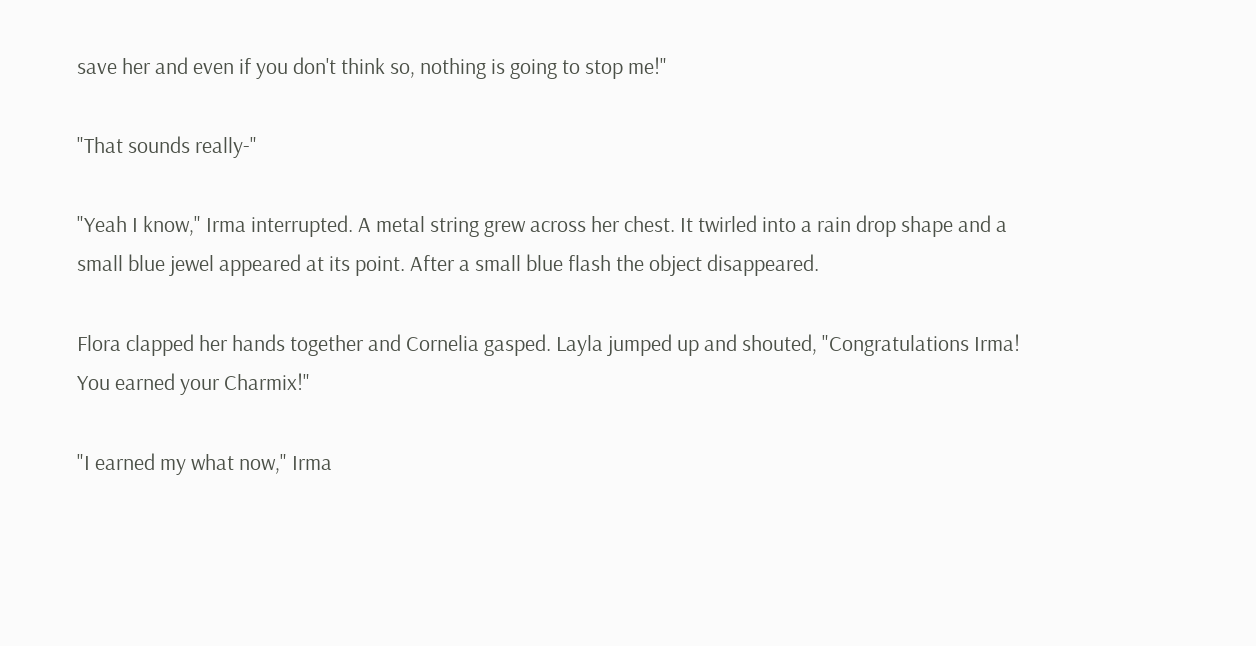save her and even if you don't think so, nothing is going to stop me!"

"That sounds really-"

"Yeah I know," Irma interrupted. A metal string grew across her chest. It twirled into a rain drop shape and a small blue jewel appeared at its point. After a small blue flash the object disappeared.

Flora clapped her hands together and Cornelia gasped. Layla jumped up and shouted, "Congratulations Irma! You earned your Charmix!"

"I earned my what now," Irma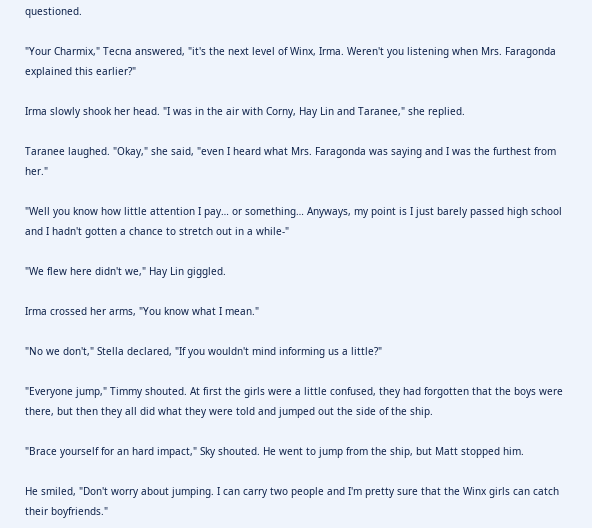questioned.

"Your Charmix," Tecna answered, "it's the next level of Winx, Irma. Weren't you listening when Mrs. Faragonda explained this earlier?"

Irma slowly shook her head. "I was in the air with Corny, Hay Lin and Taranee," she replied.

Taranee laughed. "Okay," she said, "even I heard what Mrs. Faragonda was saying and I was the furthest from her."

"Well you know how little attention I pay… or something… Anyways, my point is I just barely passed high school and I hadn't gotten a chance to stretch out in a while-"

"We flew here didn't we," Hay Lin giggled.

Irma crossed her arms, "You know what I mean."

"No we don't," Stella declared, "If you wouldn't mind informing us a little?"

"Everyone jump," Timmy shouted. At first the girls were a little confused, they had forgotten that the boys were there, but then they all did what they were told and jumped out the side of the ship.

"Brace yourself for an hard impact," Sky shouted. He went to jump from the ship, but Matt stopped him.

He smiled, "Don't worry about jumping. I can carry two people and I'm pretty sure that the Winx girls can catch their boyfriends."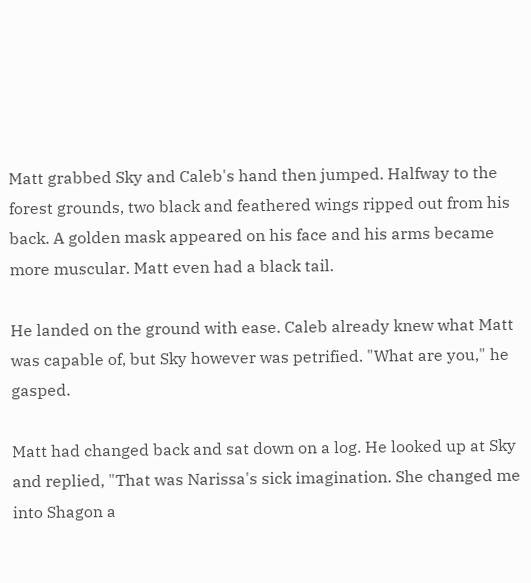Matt grabbed Sky and Caleb's hand then jumped. Halfway to the forest grounds, two black and feathered wings ripped out from his back. A golden mask appeared on his face and his arms became more muscular. Matt even had a black tail.

He landed on the ground with ease. Caleb already knew what Matt was capable of, but Sky however was petrified. "What are you," he gasped.

Matt had changed back and sat down on a log. He looked up at Sky and replied, "That was Narissa's sick imagination. She changed me into Shagon a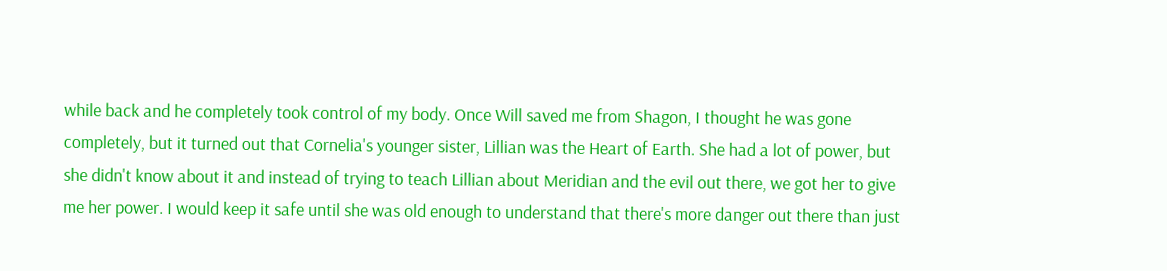while back and he completely took control of my body. Once Will saved me from Shagon, I thought he was gone completely, but it turned out that Cornelia's younger sister, Lillian was the Heart of Earth. She had a lot of power, but she didn't know about it and instead of trying to teach Lillian about Meridian and the evil out there, we got her to give me her power. I would keep it safe until she was old enough to understand that there's more danger out there than just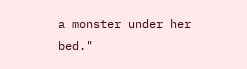a monster under her bed."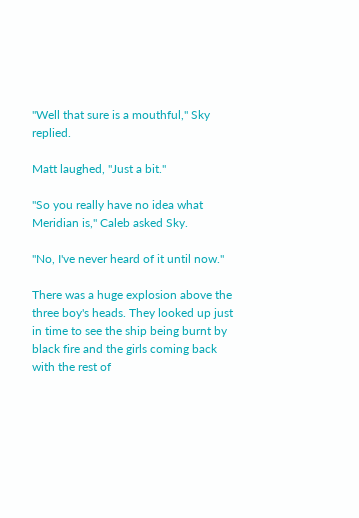"Well that sure is a mouthful," Sky replied.

Matt laughed, "Just a bit."

"So you really have no idea what Meridian is," Caleb asked Sky.

"No, I've never heard of it until now."

There was a huge explosion above the three boy's heads. They looked up just in time to see the ship being burnt by black fire and the girls coming back with the rest of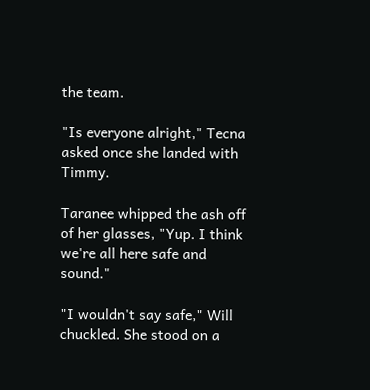the team.

"Is everyone alright," Tecna asked once she landed with Timmy.

Taranee whipped the ash off of her glasses, "Yup. I think we're all here safe and sound."

"I wouldn't say safe," Will chuckled. She stood on a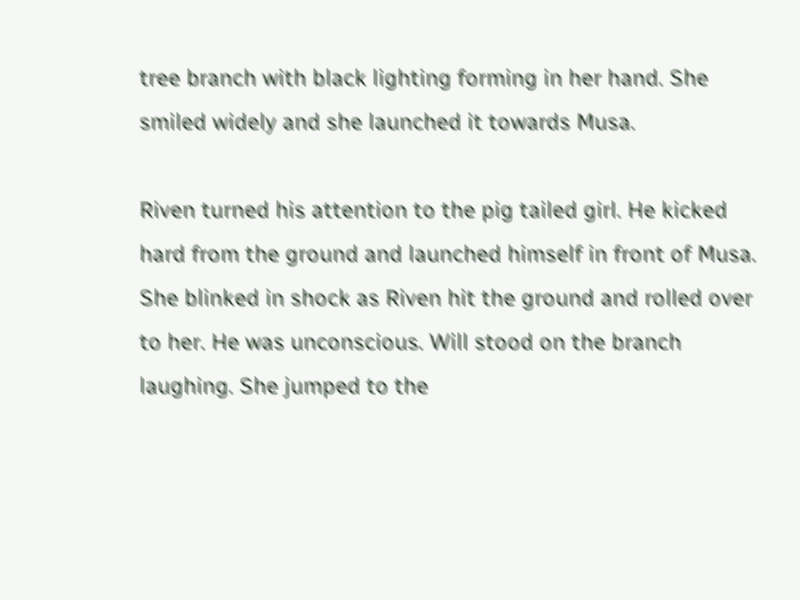tree branch with black lighting forming in her hand. She smiled widely and she launched it towards Musa.

Riven turned his attention to the pig tailed girl. He kicked hard from the ground and launched himself in front of Musa. She blinked in shock as Riven hit the ground and rolled over to her. He was unconscious. Will stood on the branch laughing. She jumped to the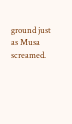ground just as Musa screamed.